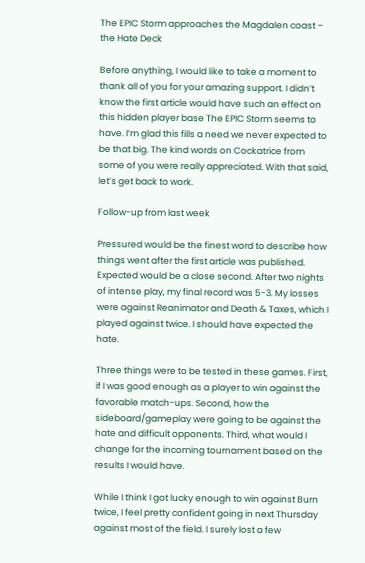The EPIC Storm approaches the Magdalen coast – the Hate Deck

Before anything, I would like to take a moment to thank all of you for your amazing support. I didn’t know the first article would have such an effect on this hidden player base The EPIC Storm seems to have. I’m glad this fills a need we never expected to be that big. The kind words on Cockatrice from some of you were really appreciated. With that said, let’s get back to work.

Follow-up from last week

Pressured would be the finest word to describe how things went after the first article was published. Expected would be a close second. After two nights of intense play, my final record was 5-3. My losses were against Reanimator and Death & Taxes, which I played against twice. I should have expected the hate.

Three things were to be tested in these games. First, if I was good enough as a player to win against the favorable match-ups. Second, how the sideboard/gameplay were going to be against the hate and difficult opponents. Third, what would I change for the incoming tournament based on the results I would have.

While I think I got lucky enough to win against Burn twice, I feel pretty confident going in next Thursday against most of the field. I surely lost a few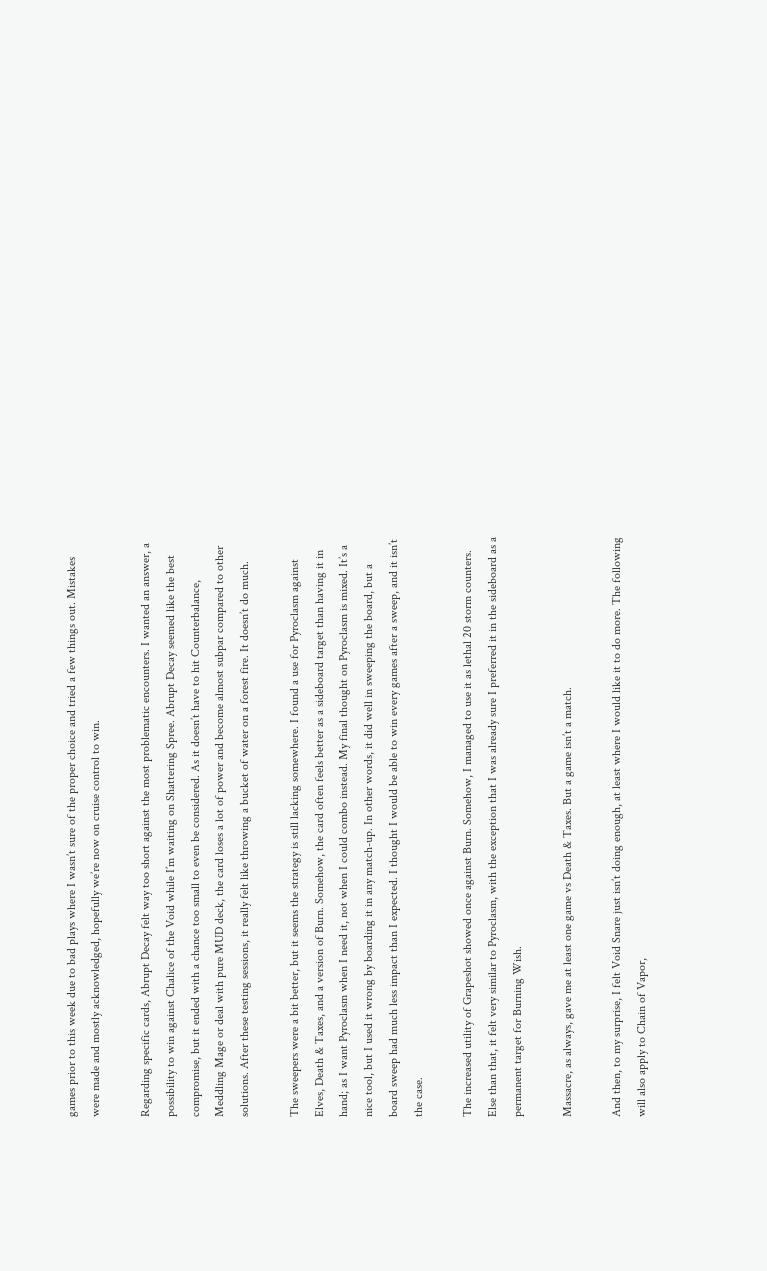games prior to this week due to bad plays where I wasn’t sure of the proper choice and tried a few things out. Mistakes were made and mostly acknowledged, hopefully we’re now on cruise control to win.

Regarding specific cards, Abrupt Decay felt way too short against the most problematic encounters. I wanted an answer, a possibility to win against Chalice of the Void while I’m waiting on Shattering Spree. Abrupt Decay seemed like the best compromise, but it ended with a chance too small to even be considered. As it doesn’t have to hit Counterbalance, Meddling Mage or deal with pure MUD deck, the card loses a lot of power and become almost subpar compared to other solutions. After these testing sessions, it really felt like throwing a bucket of water on a forest fire. It doesn’t do much.

The sweepers were a bit better, but it seems the strategy is still lacking somewhere. I found a use for Pyroclasm against Elves, Death & Taxes, and a version of Burn. Somehow, the card often feels better as a sideboard target than having it in hand; as I want Pyroclasm when I need it, not when I could combo instead. My final thought on Pyroclasm is mixed. It’s a nice tool, but I used it wrong by boarding it in any match-up. In other words, it did well in sweeping the board, but a board sweep had much less impact than I expected. I thought I would be able to win every games after a sweep, and it isn’t the case.

The increased utility of Grapeshot showed once against Burn. Somehow, I managed to use it as lethal 20 storm counters. Else than that, it felt very similar to Pyroclasm, with the exception that I was already sure I preferred it in the sideboard as a permanent target for Burning Wish.

Massacre, as always, gave me at least one game vs Death & Taxes. But a game isn’t a match.

And then, to my surprise, I felt Void Snare just isn’t doing enough, at least where I would like it to do more. The following will also apply to Chain of Vapor,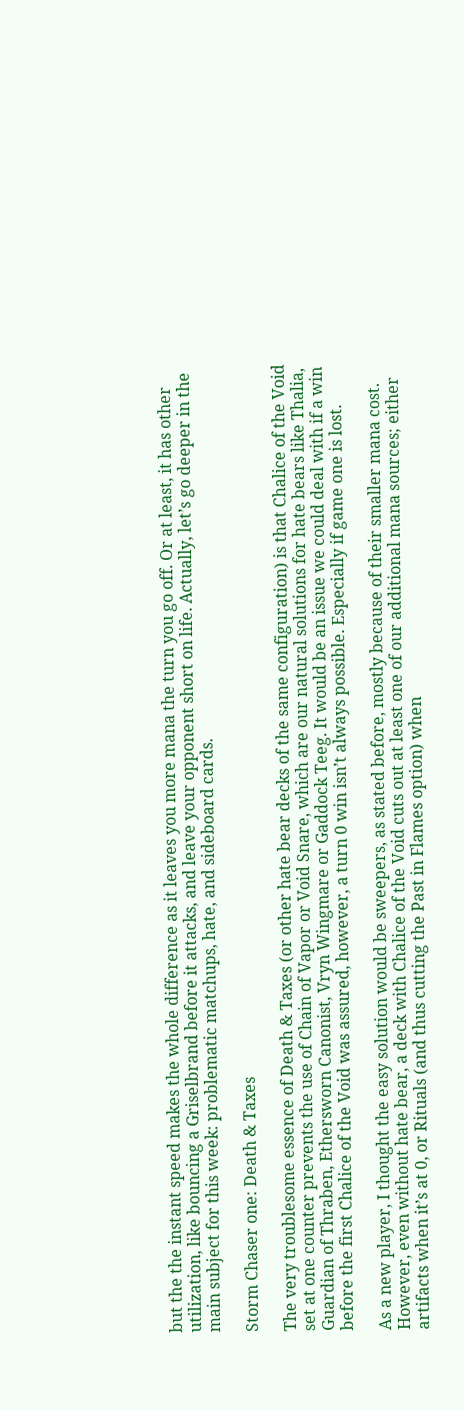but the the instant speed makes the whole difference as it leaves you more mana the turn you go off. Or at least, it has other utilization, like bouncing a Griselbrand before it attacks, and leave your opponent short on life. Actually, let’s go deeper in the main subject for this week: problematic matchups, hate, and sideboard cards.

Storm Chaser one: Death & Taxes

The very troublesome essence of Death & Taxes (or other hate bear decks of the same configuration) is that Chalice of the Void set at one counter prevents the use of Chain of Vapor or Void Snare, which are our natural solutions for hate bears like Thalia, Guardian of Thraben, Ethersworn Canonist, Vryn Wingmare or Gaddock Teeg. It would be an issue we could deal with if a win before the first Chalice of the Void was assured, however, a turn 0 win isn’t always possible. Especially if game one is lost.

As a new player, I thought the easy solution would be sweepers, as stated before, mostly because of their smaller mana cost. However, even without hate bear, a deck with Chalice of the Void cuts out at least one of our additional mana sources; either artifacts when it’s at 0, or Rituals (and thus cutting the Past in Flames option) when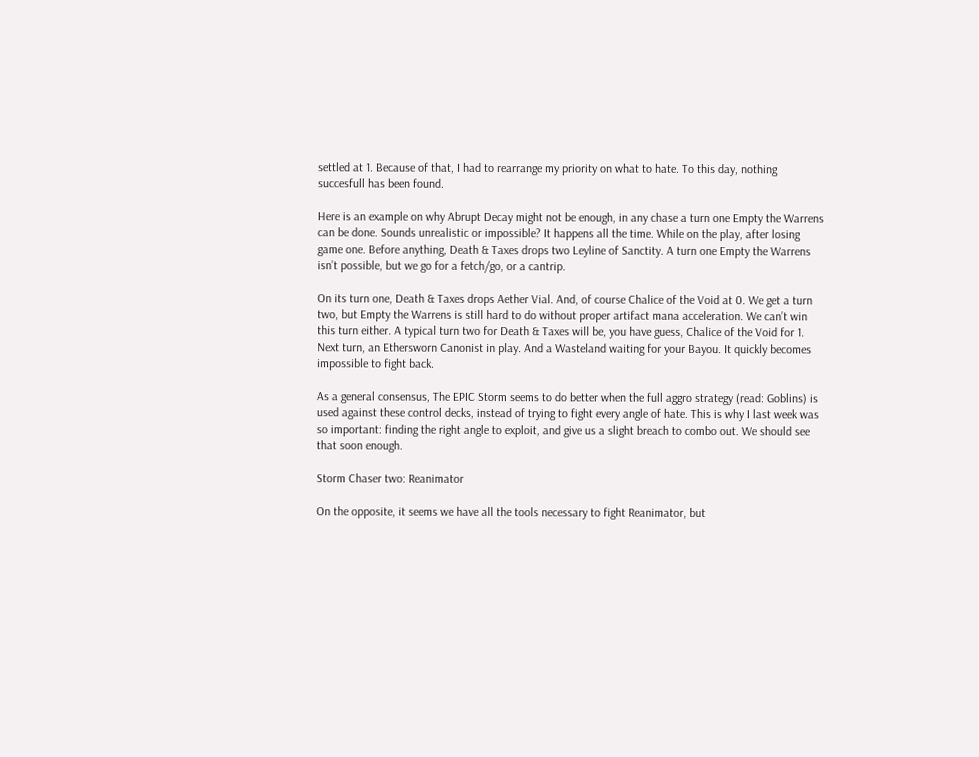settled at 1. Because of that, I had to rearrange my priority on what to hate. To this day, nothing succesfull has been found.

Here is an example on why Abrupt Decay might not be enough, in any chase a turn one Empty the Warrens can be done. Sounds unrealistic or impossible? It happens all the time. While on the play, after losing game one. Before anything, Death & Taxes drops two Leyline of Sanctity. A turn one Empty the Warrens isn’t possible, but we go for a fetch/go, or a cantrip.

On its turn one, Death & Taxes drops Aether Vial. And, of course Chalice of the Void at 0. We get a turn two, but Empty the Warrens is still hard to do without proper artifact mana acceleration. We can’t win this turn either. A typical turn two for Death & Taxes will be, you have guess, Chalice of the Void for 1. Next turn, an Ethersworn Canonist in play. And a Wasteland waiting for your Bayou. It quickly becomes impossible to fight back.

As a general consensus, The EPIC Storm seems to do better when the full aggro strategy (read: Goblins) is used against these control decks, instead of trying to fight every angle of hate. This is why I last week was so important: finding the right angle to exploit, and give us a slight breach to combo out. We should see that soon enough.

Storm Chaser two: Reanimator

On the opposite, it seems we have all the tools necessary to fight Reanimator, but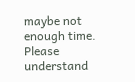maybe not enough time. Please understand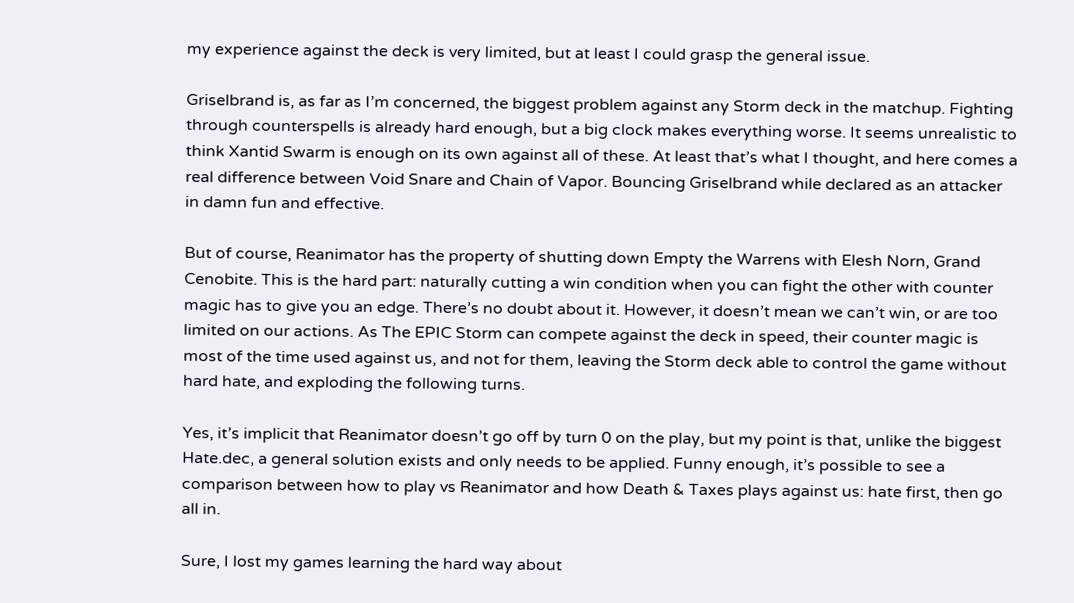my experience against the deck is very limited, but at least I could grasp the general issue.

Griselbrand is, as far as I’m concerned, the biggest problem against any Storm deck in the matchup. Fighting through counterspells is already hard enough, but a big clock makes everything worse. It seems unrealistic to think Xantid Swarm is enough on its own against all of these. At least that’s what I thought, and here comes a real difference between Void Snare and Chain of Vapor. Bouncing Griselbrand while declared as an attacker in damn fun and effective.

But of course, Reanimator has the property of shutting down Empty the Warrens with Elesh Norn, Grand Cenobite. This is the hard part: naturally cutting a win condition when you can fight the other with counter magic has to give you an edge. There’s no doubt about it. However, it doesn’t mean we can’t win, or are too limited on our actions. As The EPIC Storm can compete against the deck in speed, their counter magic is most of the time used against us, and not for them, leaving the Storm deck able to control the game without hard hate, and exploding the following turns.

Yes, it’s implicit that Reanimator doesn’t go off by turn 0 on the play, but my point is that, unlike the biggest Hate.dec, a general solution exists and only needs to be applied. Funny enough, it’s possible to see a comparison between how to play vs Reanimator and how Death & Taxes plays against us: hate first, then go all in.

Sure, I lost my games learning the hard way about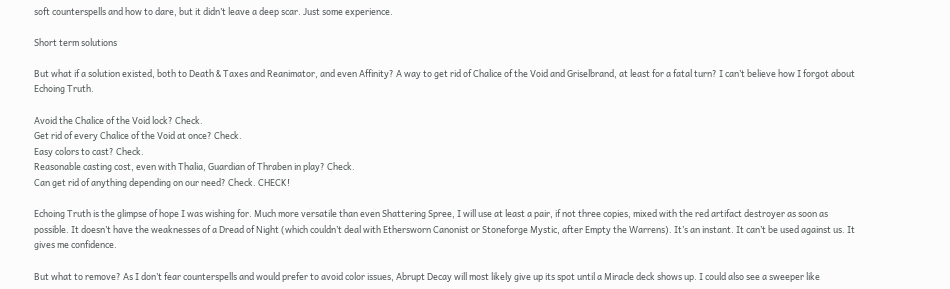soft counterspells and how to dare, but it didn’t leave a deep scar. Just some experience.

Short term solutions

But what if a solution existed, both to Death & Taxes and Reanimator, and even Affinity? A way to get rid of Chalice of the Void and Griselbrand, at least for a fatal turn? I can’t believe how I forgot about Echoing Truth.

Avoid the Chalice of the Void lock? Check.
Get rid of every Chalice of the Void at once? Check.
Easy colors to cast? Check.
Reasonable casting cost, even with Thalia, Guardian of Thraben in play? Check.
Can get rid of anything depending on our need? Check. CHECK!

Echoing Truth is the glimpse of hope I was wishing for. Much more versatile than even Shattering Spree, I will use at least a pair, if not three copies, mixed with the red artifact destroyer as soon as possible. It doesn’t have the weaknesses of a Dread of Night (which couldn’t deal with Ethersworn Canonist or Stoneforge Mystic, after Empty the Warrens). It’s an instant. It can’t be used against us. It gives me confidence.

But what to remove? As I don’t fear counterspells and would prefer to avoid color issues, Abrupt Decay will most likely give up its spot until a Miracle deck shows up. I could also see a sweeper like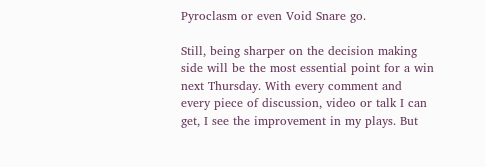Pyroclasm or even Void Snare go.

Still, being sharper on the decision making side will be the most essential point for a win next Thursday. With every comment and every piece of discussion, video or talk I can get, I see the improvement in my plays. But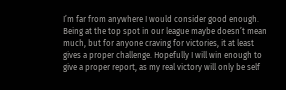I’m far from anywhere I would consider good enough. Being at the top spot in our league maybe doesn’t mean much, but for anyone craving for victories, it at least gives a proper challenge. Hopefully I will win enough to give a proper report, as my real victory will only be self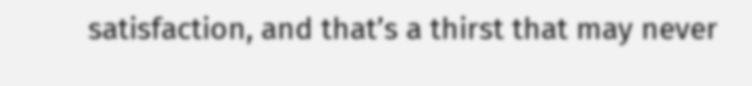satisfaction, and that’s a thirst that may never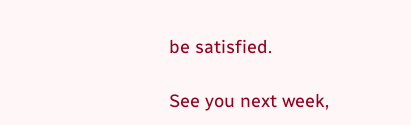be satisfied.

See you next week,